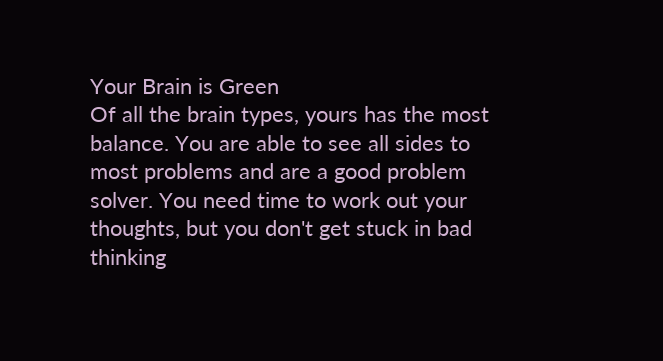Your Brain is Green
Of all the brain types, yours has the most balance. You are able to see all sides to most problems and are a good problem solver. You need time to work out your thoughts, but you don't get stuck in bad thinking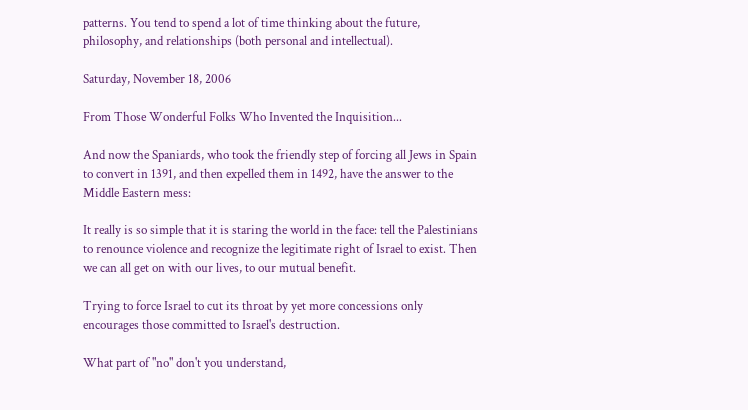patterns. You tend to spend a lot of time thinking about the future, philosophy, and relationships (both personal and intellectual).

Saturday, November 18, 2006

From Those Wonderful Folks Who Invented the Inquisition...

And now the Spaniards, who took the friendly step of forcing all Jews in Spain to convert in 1391, and then expelled them in 1492, have the answer to the Middle Eastern mess:

It really is so simple that it is staring the world in the face: tell the Palestinians to renounce violence and recognize the legitimate right of Israel to exist. Then we can all get on with our lives, to our mutual benefit.

Trying to force Israel to cut its throat by yet more concessions only encourages those committed to Israel's destruction.

What part of "no" don't you understand,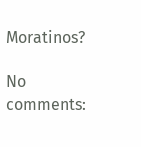Moratinos?

No comments: